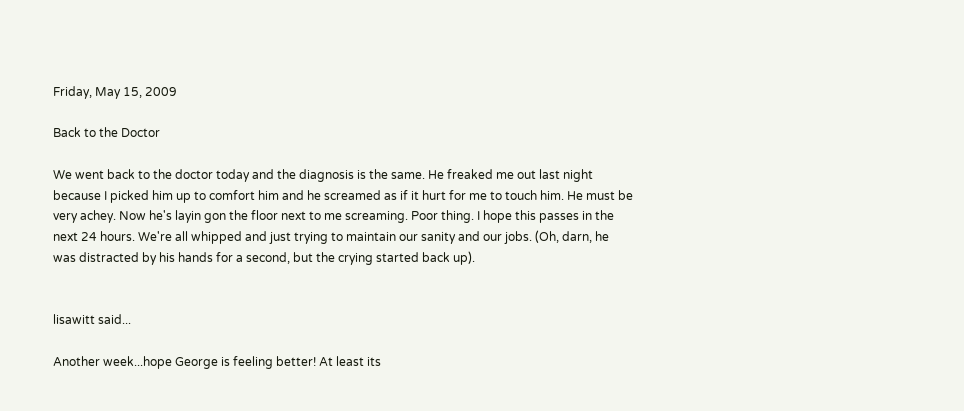Friday, May 15, 2009

Back to the Doctor

We went back to the doctor today and the diagnosis is the same. He freaked me out last night because I picked him up to comfort him and he screamed as if it hurt for me to touch him. He must be very achey. Now he's layin gon the floor next to me screaming. Poor thing. I hope this passes in the next 24 hours. We're all whipped and just trying to maintain our sanity and our jobs. (Oh, darn, he was distracted by his hands for a second, but the crying started back up).


lisawitt said...

Another week...hope George is feeling better! At least its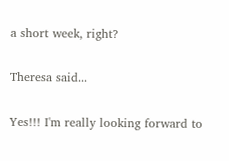a short week, right?

Theresa said...

Yes!!! I'm really looking forward to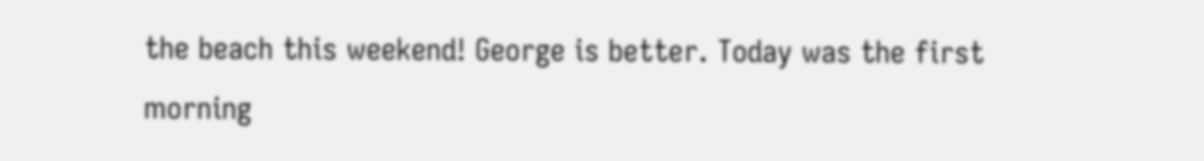the beach this weekend! George is better. Today was the first morning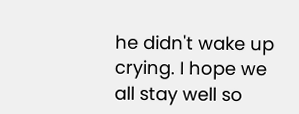he didn't wake up crying. I hope we all stay well so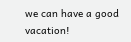we can have a good vacation!